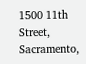1500 11th Street, Sacramento,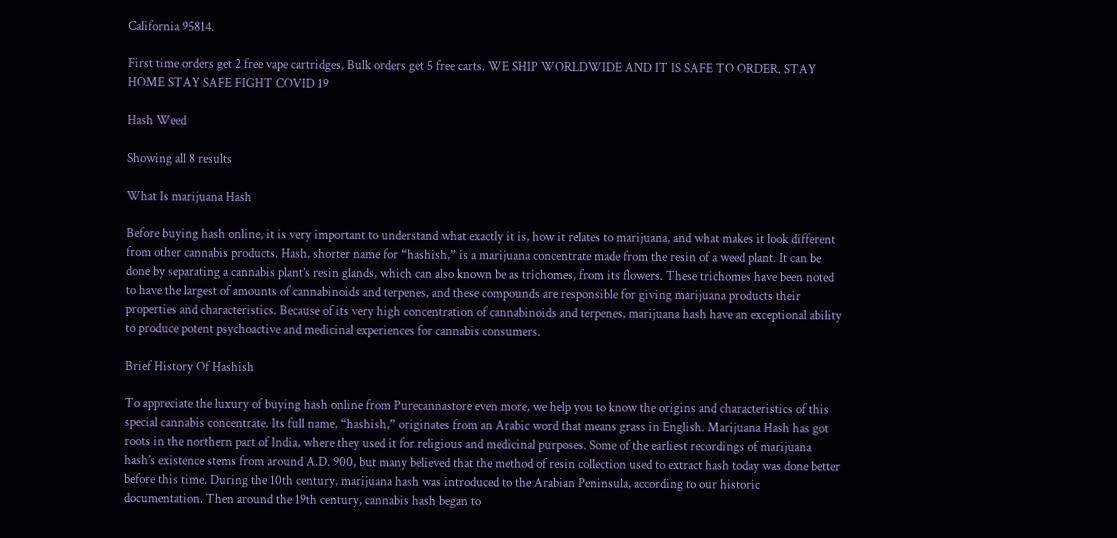California 95814.

First time orders get 2 free vape cartridges, Bulk orders get 5 free carts. WE SHIP WORLDWIDE AND IT IS SAFE TO ORDER. STAY HOME STAY SAFE FIGHT COVID 19

Hash Weed

Showing all 8 results

What Is marijuana Hash

Before buying hash online, it is very important to understand what exactly it is, how it relates to marijuana, and what makes it look different from other cannabis products. Hash, shorter name for “hashish,” is a marijuana concentrate made from the resin of a weed plant. It can be done by separating a cannabis plant’s resin glands, which can also known be as trichomes, from its flowers. These trichomes have been noted to have the largest of amounts of cannabinoids and terpenes, and these compounds are responsible for giving marijuana products their properties and characteristics. Because of its very high concentration of cannabinoids and terpenes, marijuana hash have an exceptional ability to produce potent psychoactive and medicinal experiences for cannabis consumers.

Brief History Of Hashish

To appreciate the luxury of buying hash online from Purecannastore even more, we help you to know the origins and characteristics of this special cannabis concentrate. Its full name, “hashish,” originates from an Arabic word that means grass in English. Marijuana Hash has got roots in the northern part of India, where they used it for religious and medicinal purposes. Some of the earliest recordings of marijuana hash’s existence stems from around A.D. 900, but many believed that the method of resin collection used to extract hash today was done better before this time. During the 10th century, marijuana hash was introduced to the Arabian Peninsula, according to our historic documentation. Then around the 19th century, cannabis hash began to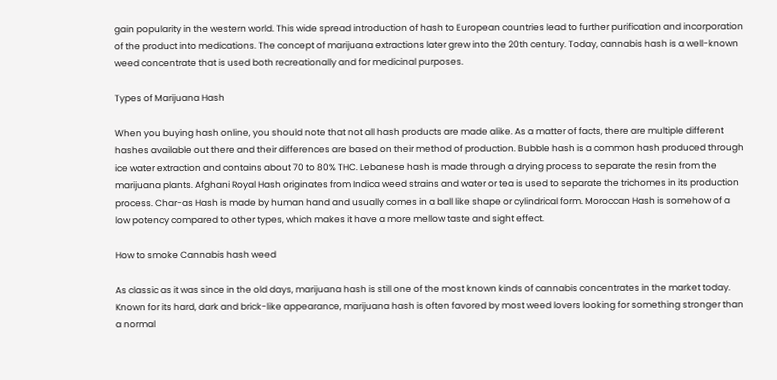gain popularity in the western world. This wide spread introduction of hash to European countries lead to further purification and incorporation of the product into medications. The concept of marijuana extractions later grew into the 20th century. Today, cannabis hash is a well-known weed concentrate that is used both recreationally and for medicinal purposes.

Types of Marijuana Hash

When you buying hash online, you should note that not all hash products are made alike. As a matter of facts, there are multiple different hashes available out there and their differences are based on their method of production. Bubble hash is a common hash produced through ice water extraction and contains about 70 to 80% THC. Lebanese hash is made through a drying process to separate the resin from the marijuana plants. Afghani Royal Hash originates from Indica weed strains and water or tea is used to separate the trichomes in its production process. Char-as Hash is made by human hand and usually comes in a ball like shape or cylindrical form. Moroccan Hash is somehow of a low potency compared to other types, which makes it have a more mellow taste and sight effect.

How to smoke Cannabis hash weed

As classic as it was since in the old days, marijuana hash is still one of the most known kinds of cannabis concentrates in the market today. Known for its hard, dark and brick-like appearance, marijuana hash is often favored by most weed lovers looking for something stronger than a normal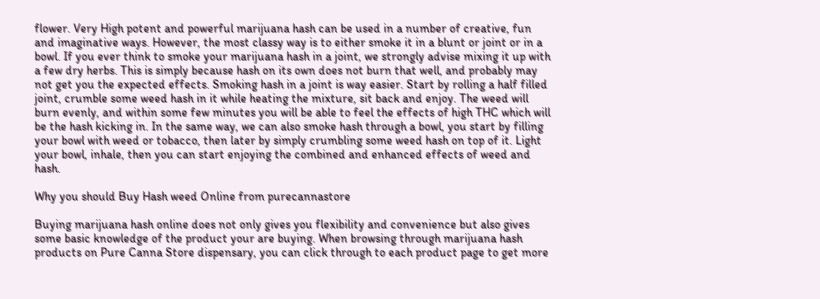flower. Very High potent and powerful marijuana hash can be used in a number of creative, fun and imaginative ways. However, the most classy way is to either smoke it in a blunt or joint or in a bowl. If you ever think to smoke your marijuana hash in a joint, we strongly advise mixing it up with a few dry herbs. This is simply because hash on its own does not burn that well, and probably may not get you the expected effects. Smoking hash in a joint is way easier. Start by rolling a half filled joint, crumble some weed hash in it while heating the mixture, sit back and enjoy. The weed will burn evenly, and within some few minutes you will be able to feel the effects of high THC which will be the hash kicking in. In the same way, we can also smoke hash through a bowl, you start by filling your bowl with weed or tobacco, then later by simply crumbling some weed hash on top of it. Light your bowl, inhale, then you can start enjoying the combined and enhanced effects of weed and hash.

Why you should Buy Hash weed Online from purecannastore

Buying marijuana hash online does not only gives you flexibility and convenience but also gives some basic knowledge of the product your are buying. When browsing through marijuana hash products on Pure Canna Store dispensary, you can click through to each product page to get more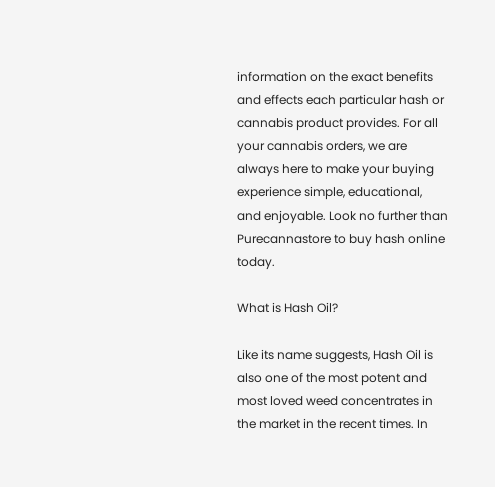information on the exact benefits and effects each particular hash or cannabis product provides. For all your cannabis orders, we are always here to make your buying experience simple, educational, and enjoyable. Look no further than Purecannastore to buy hash online today.

What is Hash Oil?

Like its name suggests, Hash Oil is also one of the most potent and most loved weed concentrates in the market in the recent times. In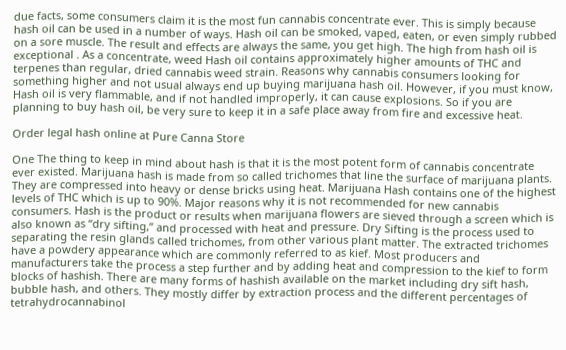due facts, some consumers claim it is the most fun cannabis concentrate ever. This is simply because hash oil can be used in a number of ways. Hash oil can be smoked, vaped, eaten, or even simply rubbed on a sore muscle. The result and effects are always the same, you get high. The high from hash oil is exceptional . As a concentrate, weed Hash oil contains approximately higher amounts of THC and terpenes than regular, dried cannabis weed strain. Reasons why cannabis consumers looking for something higher and not usual always end up buying marijuana hash oil. However, if you must know, Hash oil is very flammable, and if not handled improperly, it can cause explosions. So if you are planning to buy hash oil, be very sure to keep it in a safe place away from fire and excessive heat.

Order legal hash online at Pure Canna Store

One The thing to keep in mind about hash is that it is the most potent form of cannabis concentrate ever existed. Marijuana hash is made from so called trichomes that line the surface of marijuana plants. They are compressed into heavy or dense bricks using heat. Marijuana Hash contains one of the highest levels of THC which is up to 90%. Major reasons why it is not recommended for new cannabis consumers. Hash is the product or results when marijuana flowers are sieved through a screen which is also known as “dry sifting,” and processed with heat and pressure. Dry Sifting is the process used to separating the resin glands called trichomes, from other various plant matter. The extracted trichomes have a powdery appearance which are commonly referred to as kief. Most producers and manufacturers take the process a step further and by adding heat and compression to the kief to form blocks of hashish. There are many forms of hashish available on the market including dry sift hash, bubble hash, and others. They mostly differ by extraction process and the different percentages of tetrahydrocannabinol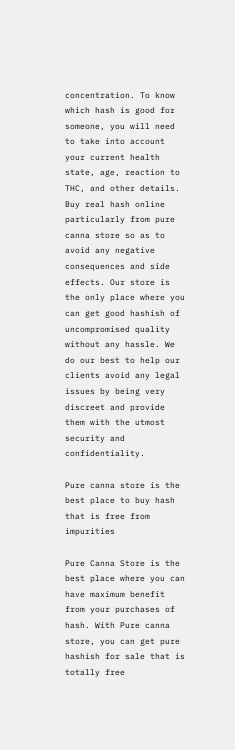concentration. To know which hash is good for someone, you will need to take into account your current health state, age, reaction to THC, and other details. Buy real hash online particularly from pure canna store so as to avoid any negative consequences and side effects. Our store is the only place where you can get good hashish of uncompromised quality without any hassle. We do our best to help our clients avoid any legal issues by being very discreet and provide them with the utmost security and confidentiality.

Pure canna store is the best place to buy hash that is free from impurities

Pure Canna Store is the best place where you can have maximum benefit from your purchases of hash. With Pure canna store, you can get pure hashish for sale that is totally free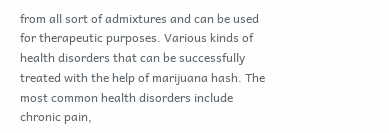from all sort of admixtures and can be used for therapeutic purposes. Various kinds of health disorders that can be successfully treated with the help of marijuana hash. The most common health disorders include chronic pain,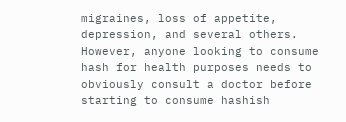migraines, loss of appetite, depression, and several others. However, anyone looking to consume hash for health purposes needs to obviously consult a doctor before starting to consume hashish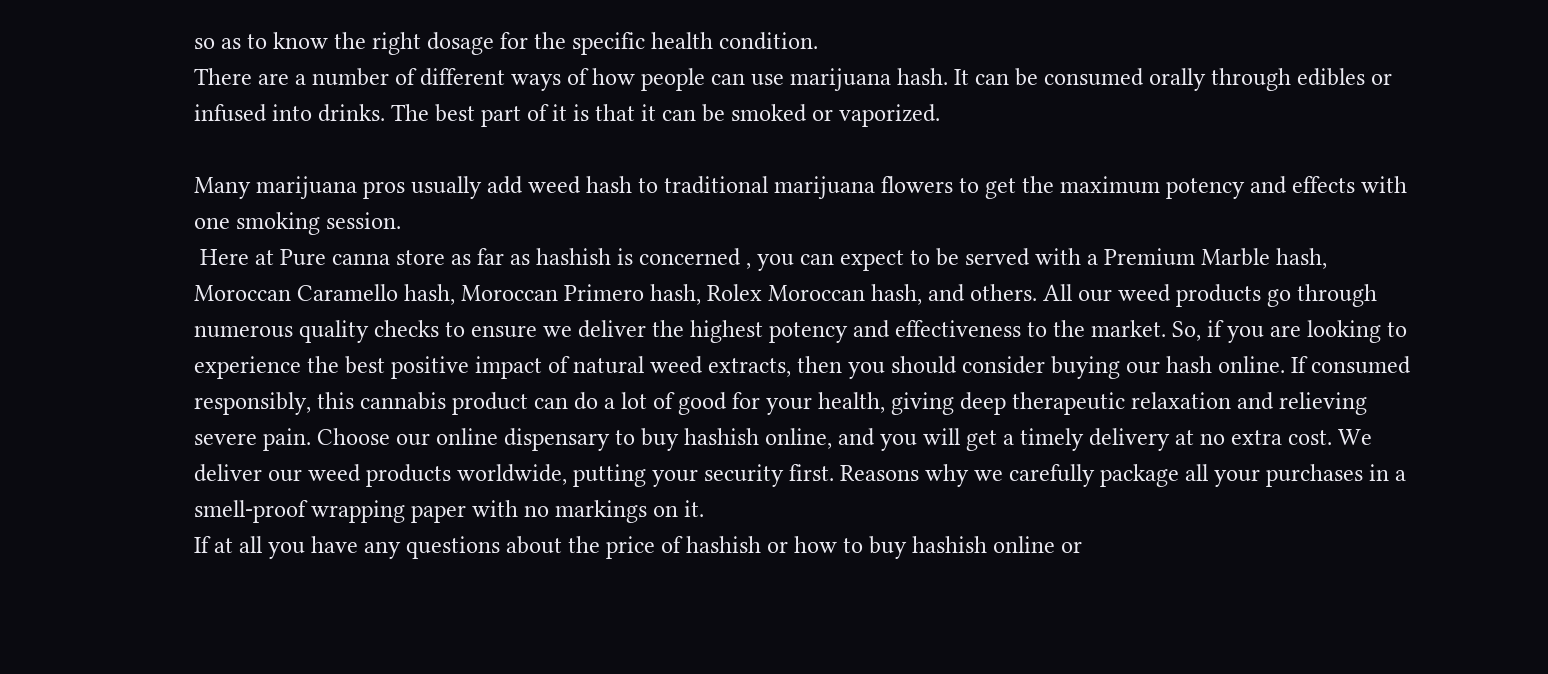so as to know the right dosage for the specific health condition.
There are a number of different ways of how people can use marijuana hash. It can be consumed orally through edibles or infused into drinks. The best part of it is that it can be smoked or vaporized.

Many marijuana pros usually add weed hash to traditional marijuana flowers to get the maximum potency and effects with one smoking session.
 Here at Pure canna store as far as hashish is concerned , you can expect to be served with a Premium Marble hash, Moroccan Caramello hash, Moroccan Primero hash, Rolex Moroccan hash, and others. All our weed products go through numerous quality checks to ensure we deliver the highest potency and effectiveness to the market. So, if you are looking to experience the best positive impact of natural weed extracts, then you should consider buying our hash online. If consumed responsibly, this cannabis product can do a lot of good for your health, giving deep therapeutic relaxation and relieving severe pain. Choose our online dispensary to buy hashish online, and you will get a timely delivery at no extra cost. We deliver our weed products worldwide, putting your security first. Reasons why we carefully package all your purchases in a smell-proof wrapping paper with no markings on it.
If at all you have any questions about the price of hashish or how to buy hashish online or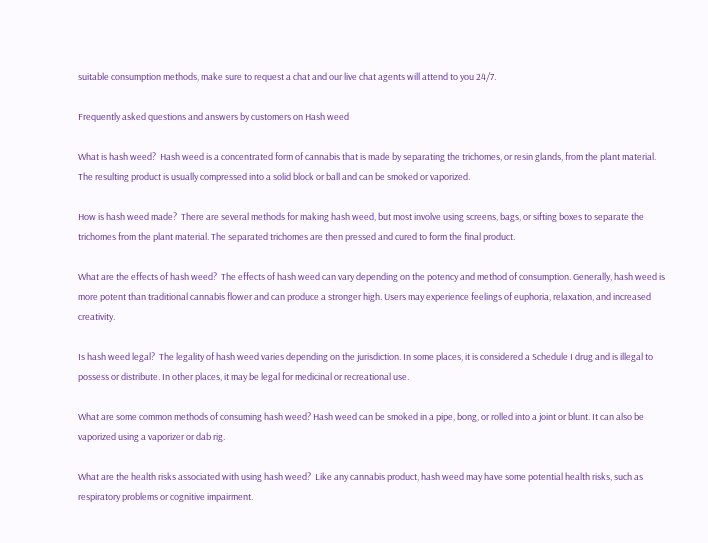suitable consumption methods, make sure to request a chat and our live chat agents will attend to you 24/7.

Frequently asked questions and answers by customers on Hash weed

What is hash weed?  Hash weed is a concentrated form of cannabis that is made by separating the trichomes, or resin glands, from the plant material. The resulting product is usually compressed into a solid block or ball and can be smoked or vaporized.

How is hash weed made?  There are several methods for making hash weed, but most involve using screens, bags, or sifting boxes to separate the trichomes from the plant material. The separated trichomes are then pressed and cured to form the final product.

What are the effects of hash weed?  The effects of hash weed can vary depending on the potency and method of consumption. Generally, hash weed is more potent than traditional cannabis flower and can produce a stronger high. Users may experience feelings of euphoria, relaxation, and increased creativity.

Is hash weed legal?  The legality of hash weed varies depending on the jurisdiction. In some places, it is considered a Schedule I drug and is illegal to possess or distribute. In other places, it may be legal for medicinal or recreational use.

What are some common methods of consuming hash weed? Hash weed can be smoked in a pipe, bong, or rolled into a joint or blunt. It can also be vaporized using a vaporizer or dab rig.

What are the health risks associated with using hash weed?  Like any cannabis product, hash weed may have some potential health risks, such as respiratory problems or cognitive impairment.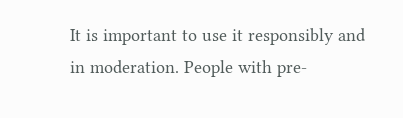It is important to use it responsibly and in moderation. People with pre-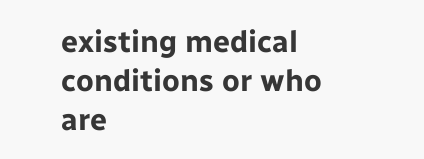existing medical conditions or who are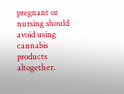pregnant or nursing should avoid using cannabis products altogether.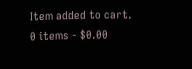Item added to cart.
0 items - $0.00